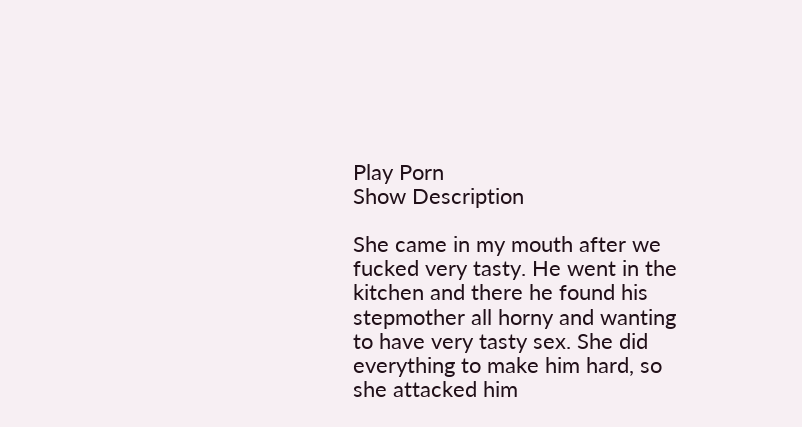Play Porn
Show Description

She came in my mouth after we fucked very tasty. He went in the kitchen and there he found his stepmother all horny and wanting to have very tasty sex. She did everything to make him hard, so she attacked him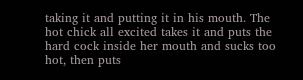taking it and putting it in his mouth. The hot chick all excited takes it and puts the hard cock inside her mouth and sucks too hot, then puts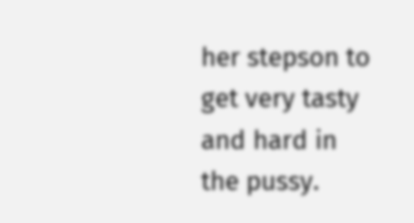her stepson to get very tasty and hard in the pussy.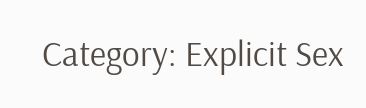Category: Explicit Sex